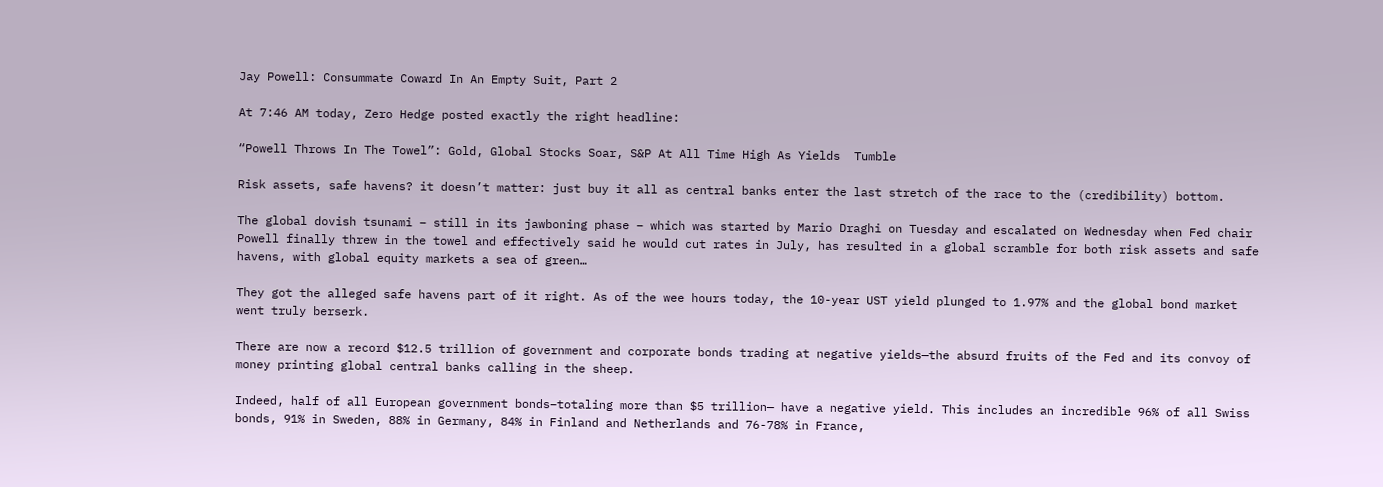Jay Powell: Consummate Coward In An Empty Suit, Part 2

At 7:46 AM today, Zero Hedge posted exactly the right headline:

“Powell Throws In The Towel”: Gold, Global Stocks Soar, S&P At All Time High As Yields  Tumble

Risk assets, safe havens? it doesn’t matter: just buy it all as central banks enter the last stretch of the race to the (credibility) bottom.

The global dovish tsunami – still in its jawboning phase – which was started by Mario Draghi on Tuesday and escalated on Wednesday when Fed chair Powell finally threw in the towel and effectively said he would cut rates in July, has resulted in a global scramble for both risk assets and safe havens, with global equity markets a sea of green…

They got the alleged safe havens part of it right. As of the wee hours today, the 10-year UST yield plunged to 1.97% and the global bond market went truly berserk.

There are now a record $12.5 trillion of government and corporate bonds trading at negative yields—the absurd fruits of the Fed and its convoy of money printing global central banks calling in the sheep.

Indeed, half of all European government bonds–totaling more than $5 trillion— have a negative yield. This includes an incredible 96% of all Swiss bonds, 91% in Sweden, 88% in Germany, 84% in Finland and Netherlands and 76-78% in France,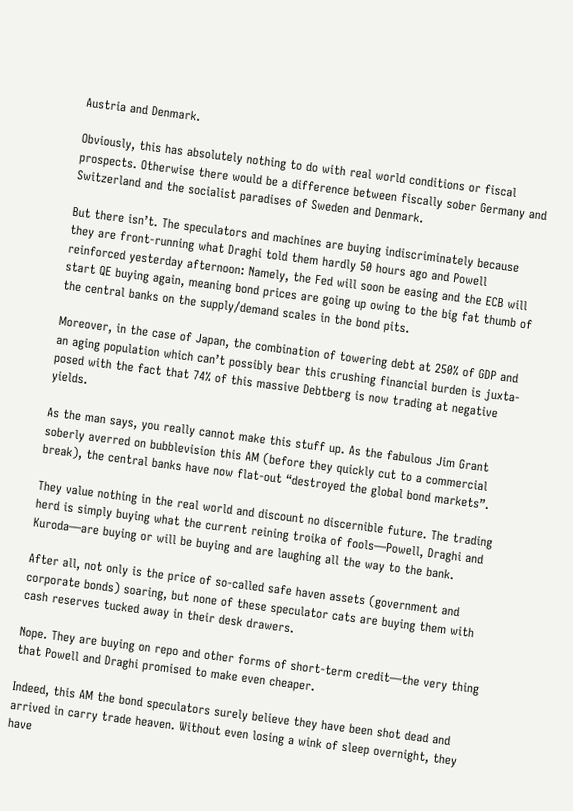Austria and Denmark.

Obviously, this has absolutely nothing to do with real world conditions or fiscal prospects. Otherwise there would be a difference between fiscally sober Germany and Switzerland and the socialist paradises of Sweden and Denmark.

But there isn’t. The speculators and machines are buying indiscriminately because they are front-running what Draghi told them hardly 50 hours ago and Powell reinforced yesterday afternoon: Namely, the Fed will soon be easing and the ECB will start QE buying again, meaning bond prices are going up owing to the big fat thumb of the central banks on the supply/demand scales in the bond pits.

Moreover, in the case of Japan, the combination of towering debt at 250% of GDP and an aging population which can’t possibly bear this crushing financial burden is juxta-posed with the fact that 74% of this massive Debtberg is now trading at negative yields.

As the man says, you really cannot make this stuff up. As the fabulous Jim Grant soberly averred on bubblevision this AM (before they quickly cut to a commercial break), the central banks have now flat-out “destroyed the global bond markets”.

They value nothing in the real world and discount no discernible future. The trading herd is simply buying what the current reining troika of fools—Powell, Draghi and Kuroda—are buying or will be buying and are laughing all the way to the bank.

After all, not only is the price of so-called safe haven assets (government and corporate bonds) soaring, but none of these speculator cats are buying them with cash reserves tucked away in their desk drawers.

Nope. They are buying on repo and other forms of short-term credit—the very thing that Powell and Draghi promised to make even cheaper.

Indeed, this AM the bond speculators surely believe they have been shot dead and arrived in carry trade heaven. Without even losing a wink of sleep overnight, they have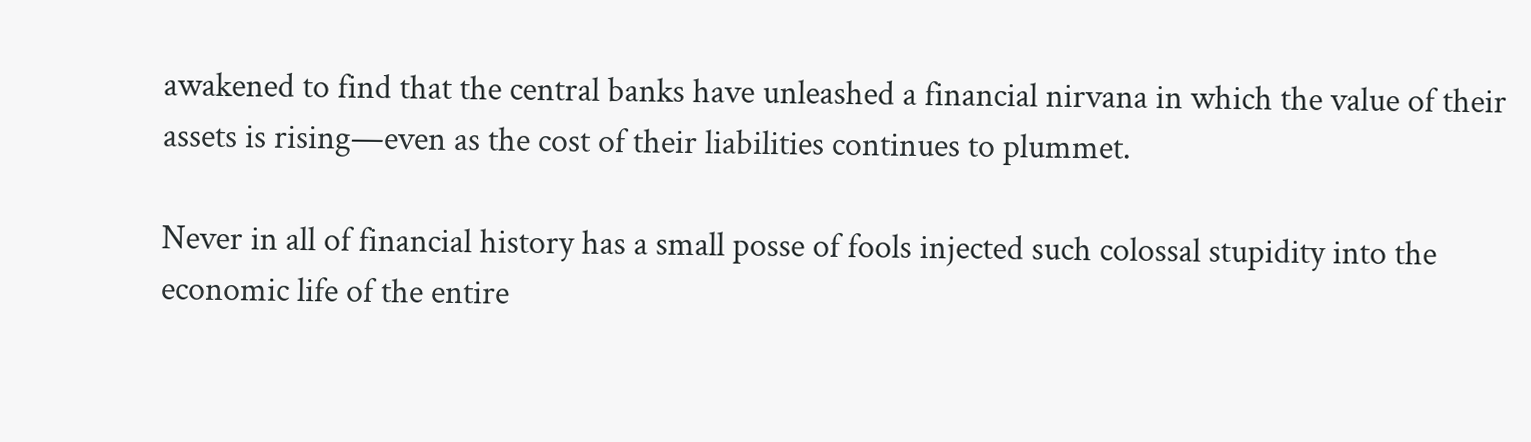awakened to find that the central banks have unleashed a financial nirvana in which the value of their assets is rising—even as the cost of their liabilities continues to plummet.

Never in all of financial history has a small posse of fools injected such colossal stupidity into the economic life of the entire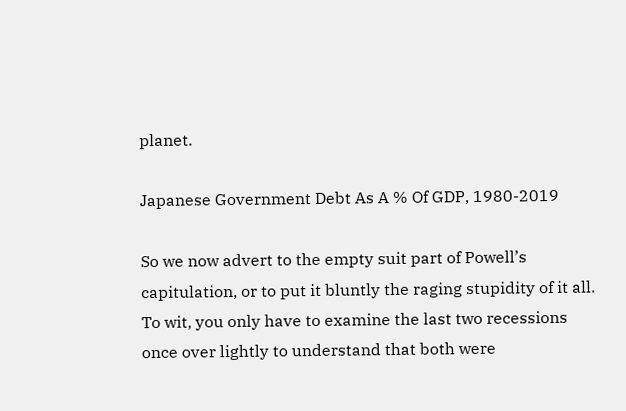planet.

Japanese Government Debt As A % Of GDP, 1980-2019

So we now advert to the empty suit part of Powell’s capitulation, or to put it bluntly the raging stupidity of it all. To wit, you only have to examine the last two recessions once over lightly to understand that both were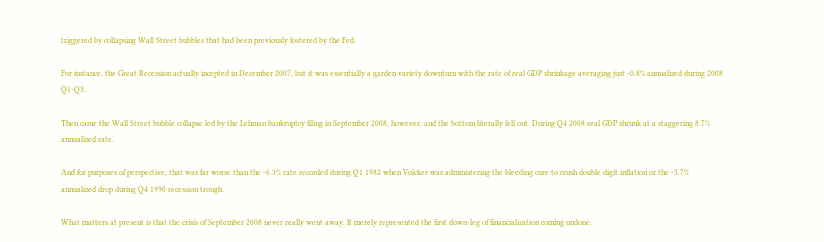triggered by collapsing Wall Street bubbles that had been previously fostered by the Fed.

For instance, the Great Recession actually incepted in December 2007, but it was essentially a garden variety downturn with the rate of real GDP shrinkage averaging just -0.8% annualized during 2008 Q1-Q3.

Then came the Wall Street bubble collapse led by the Lehman bankruptcy filing in September 2008, however, and the bottom literally fell out. During Q4 2008 real GDP shrunk at a staggering 8.7% annualized rate.

And for purposes of perspective, that was far worse than the -6.3% rate recorded during Q1 1982 when Volcker was administering the bleeding cure to crush double digit inflation or the -3.7% annualized drop during Q4 1990 recession trough.

What matters at present is that the crisis of September 2008 never really went away. It merely represented the first down-leg of financialization coming undone.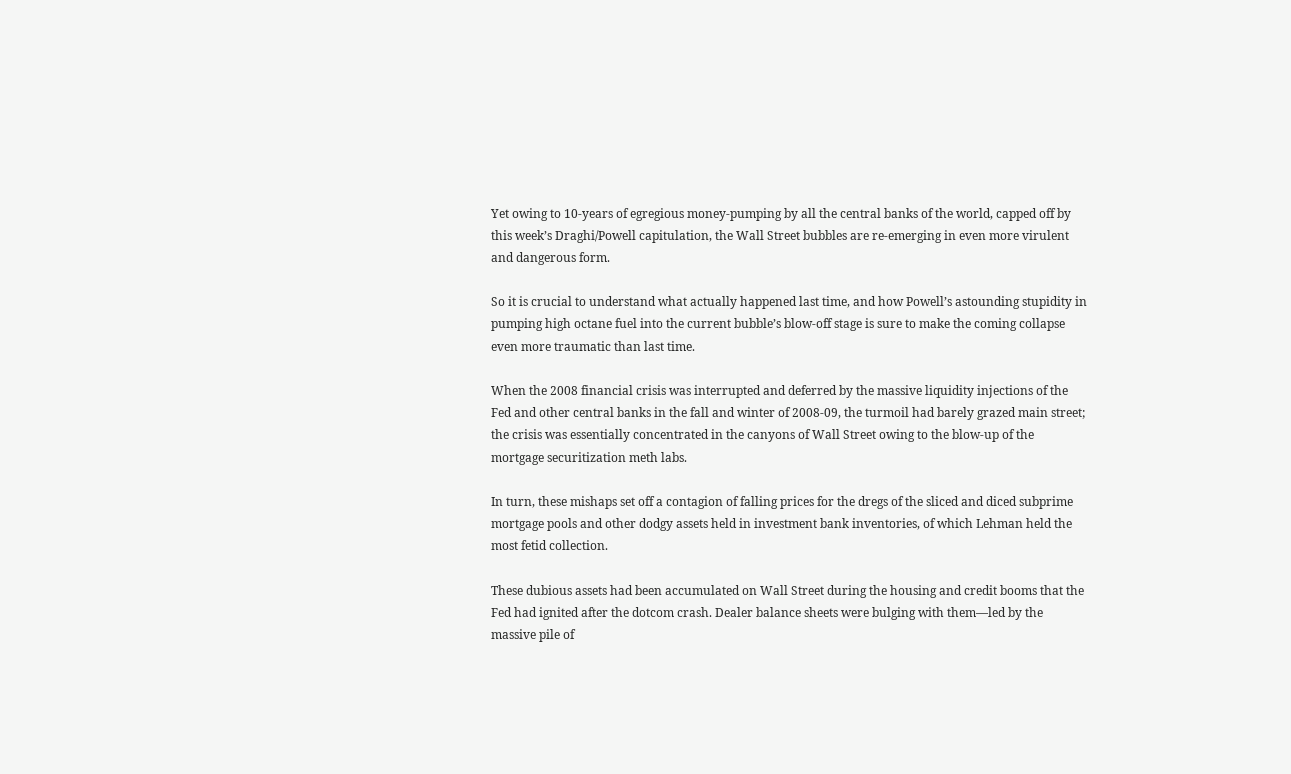Yet owing to 10-years of egregious money-pumping by all the central banks of the world, capped off by this week’s Draghi/Powell capitulation, the Wall Street bubbles are re-emerging in even more virulent and dangerous form.

So it is crucial to understand what actually happened last time, and how Powell’s astounding stupidity in pumping high octane fuel into the current bubble’s blow-off stage is sure to make the coming collapse even more traumatic than last time.

When the 2008 financial crisis was interrupted and deferred by the massive liquidity injections of the Fed and other central banks in the fall and winter of 2008-09, the turmoil had barely grazed main street; the crisis was essentially concentrated in the canyons of Wall Street owing to the blow-up of the mortgage securitization meth labs.

In turn, these mishaps set off a contagion of falling prices for the dregs of the sliced and diced subprime  mortgage pools and other dodgy assets held in investment bank inventories, of which Lehman held the most fetid collection.

These dubious assets had been accumulated on Wall Street during the housing and credit booms that the Fed had ignited after the dotcom crash. Dealer balance sheets were bulging with them—led by the massive pile of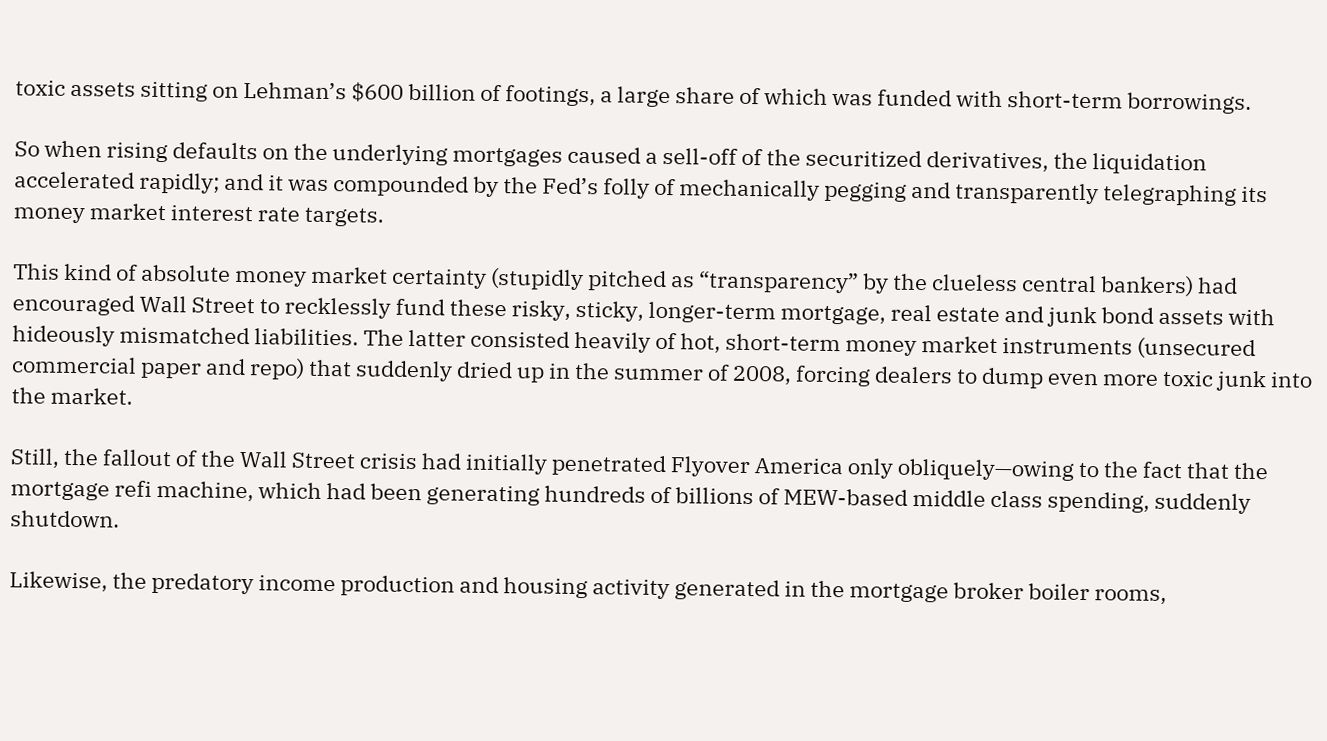toxic assets sitting on Lehman’s $600 billion of footings, a large share of which was funded with short-term borrowings.

So when rising defaults on the underlying mortgages caused a sell-off of the securitized derivatives, the liquidation accelerated rapidly; and it was compounded by the Fed’s folly of mechanically pegging and transparently telegraphing its money market interest rate targets.

This kind of absolute money market certainty (stupidly pitched as “transparency” by the clueless central bankers) had encouraged Wall Street to recklessly fund these risky, sticky, longer-term mortgage, real estate and junk bond assets with hideously mismatched liabilities. The latter consisted heavily of hot, short-term money market instruments (unsecured commercial paper and repo) that suddenly dried up in the summer of 2008, forcing dealers to dump even more toxic junk into the market.

Still, the fallout of the Wall Street crisis had initially penetrated Flyover America only obliquely—owing to the fact that the mortgage refi machine, which had been generating hundreds of billions of MEW-based middle class spending, suddenly shutdown.

Likewise, the predatory income production and housing activity generated in the mortgage broker boiler rooms,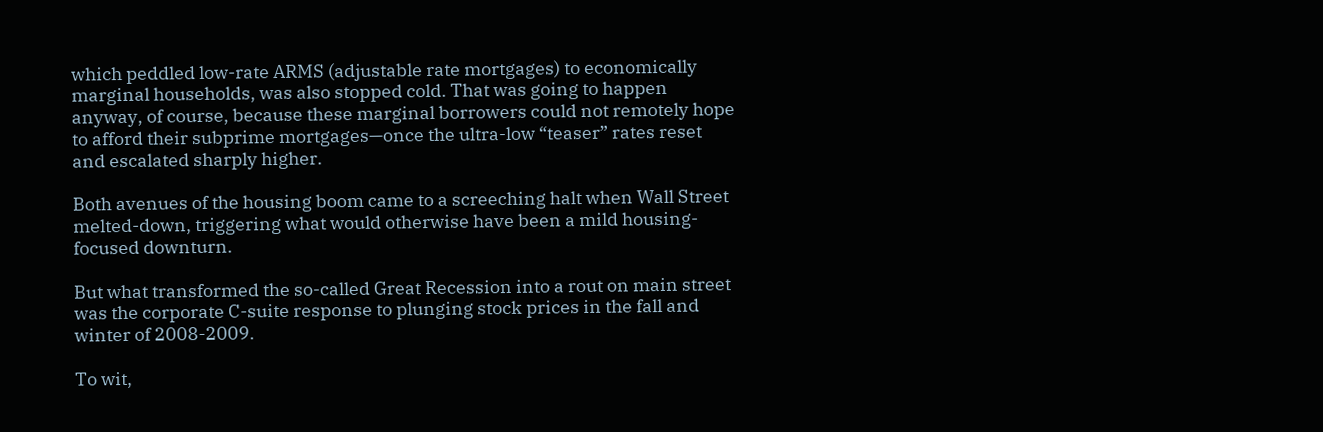which peddled low-rate ARMS (adjustable rate mortgages) to economically marginal households, was also stopped cold. That was going to happen anyway, of course, because these marginal borrowers could not remotely hope to afford their subprime mortgages—once the ultra-low “teaser” rates reset and escalated sharply higher.

Both avenues of the housing boom came to a screeching halt when Wall Street melted-down, triggering what would otherwise have been a mild housing-focused downturn.

But what transformed the so-called Great Recession into a rout on main street was the corporate C-suite response to plunging stock prices in the fall and winter of 2008-2009.

To wit,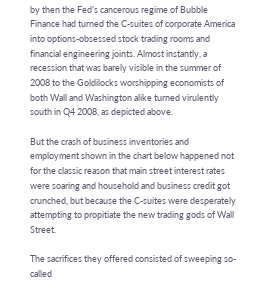by then the Fed’s cancerous regime of Bubble Finance had turned the C-suites of corporate America into options-obsessed stock trading rooms and financial engineering joints. Almost instantly, a recession that was barely visible in the summer of 2008 to the Goldilocks worshipping economists of both Wall and Washington alike turned virulently south in Q4 2008, as depicted above.

But the crash of business inventories and employment shown in the chart below happened not for the classic reason that main street interest rates were soaring and household and business credit got crunched, but because the C-suites were desperately attempting to propitiate the new trading gods of Wall Street.

The sacrifices they offered consisted of sweeping so-called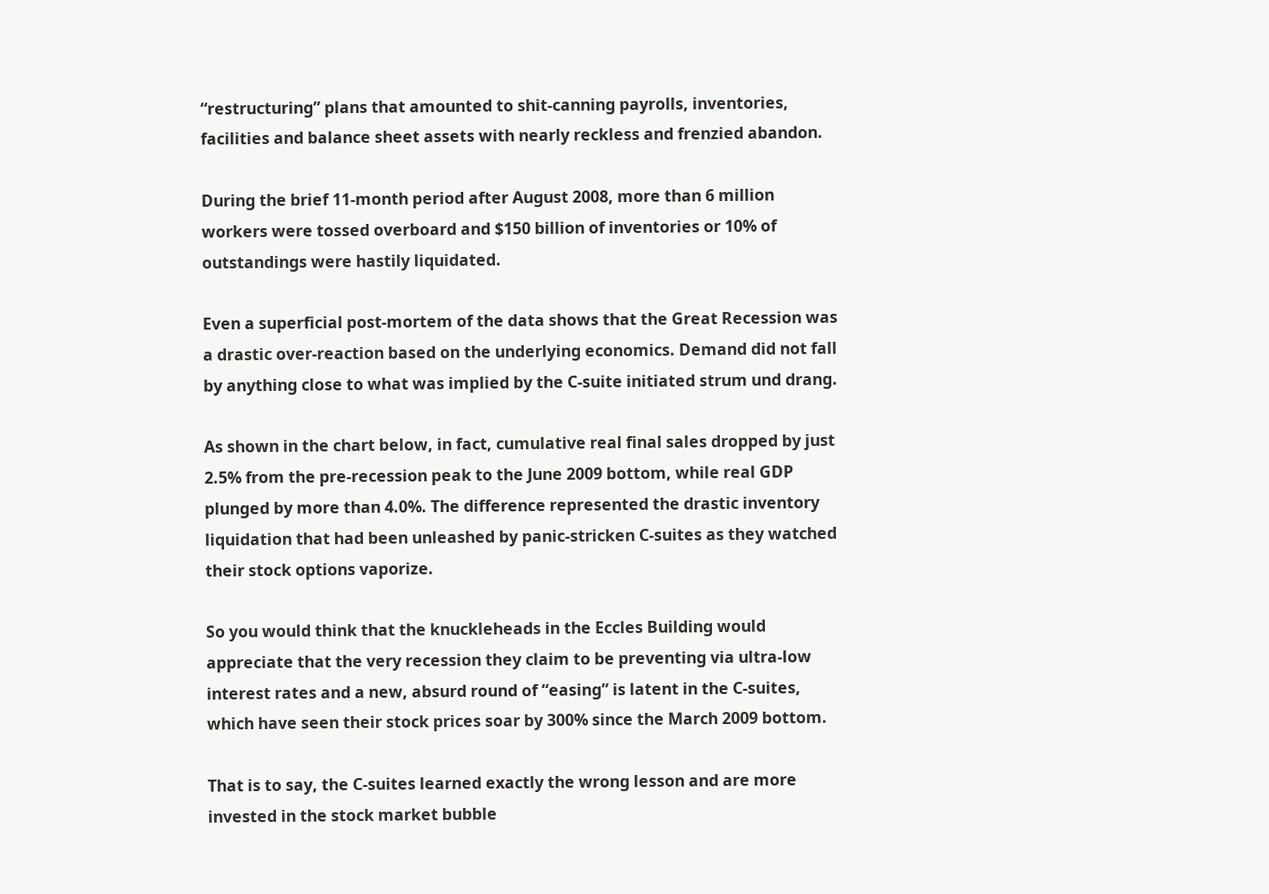“restructuring” plans that amounted to shit-canning payrolls, inventories, facilities and balance sheet assets with nearly reckless and frenzied abandon.

During the brief 11-month period after August 2008, more than 6 million workers were tossed overboard and $150 billion of inventories or 10% of outstandings were hastily liquidated.

Even a superficial post-mortem of the data shows that the Great Recession was a drastic over-reaction based on the underlying economics. Demand did not fall by anything close to what was implied by the C-suite initiated strum und drang.

As shown in the chart below, in fact, cumulative real final sales dropped by just 2.5% from the pre-recession peak to the June 2009 bottom, while real GDP plunged by more than 4.0%. The difference represented the drastic inventory liquidation that had been unleashed by panic-stricken C-suites as they watched their stock options vaporize.

So you would think that the knuckleheads in the Eccles Building would appreciate that the very recession they claim to be preventing via ultra-low interest rates and a new, absurd round of “easing” is latent in the C-suites, which have seen their stock prices soar by 300% since the March 2009 bottom.

That is to say, the C-suites learned exactly the wrong lesson and are more invested in the stock market bubble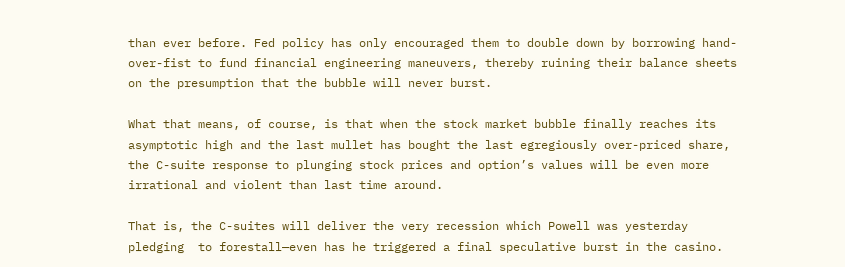than ever before. Fed policy has only encouraged them to double down by borrowing hand-over-fist to fund financial engineering maneuvers, thereby ruining their balance sheets on the presumption that the bubble will never burst.

What that means, of course, is that when the stock market bubble finally reaches its asymptotic high and the last mullet has bought the last egregiously over-priced share, the C-suite response to plunging stock prices and option’s values will be even more irrational and violent than last time around.

That is, the C-suites will deliver the very recession which Powell was yesterday pledging  to forestall—even has he triggered a final speculative burst in the casino.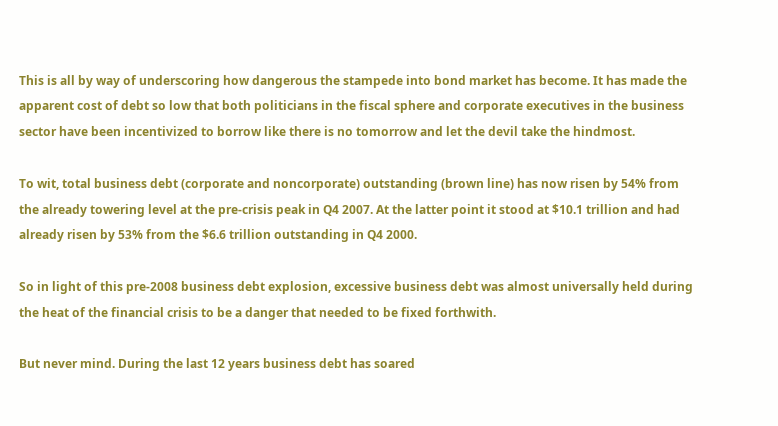This is all by way of underscoring how dangerous the stampede into bond market has become. It has made the apparent cost of debt so low that both politicians in the fiscal sphere and corporate executives in the business sector have been incentivized to borrow like there is no tomorrow and let the devil take the hindmost.

To wit, total business debt (corporate and noncorporate) outstanding (brown line) has now risen by 54% from the already towering level at the pre-crisis peak in Q4 2007. At the latter point it stood at $10.1 trillion and had already risen by 53% from the $6.6 trillion outstanding in Q4 2000.

So in light of this pre-2008 business debt explosion, excessive business debt was almost universally held during the heat of the financial crisis to be a danger that needed to be fixed forthwith.

But never mind. During the last 12 years business debt has soared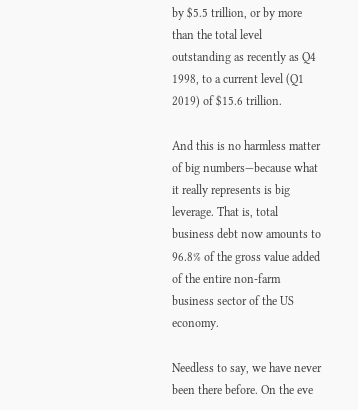by $5.5 trillion, or by more than the total level outstanding as recently as Q4 1998, to a current level (Q1 2019) of $15.6 trillion.

And this is no harmless matter of big numbers—because what it really represents is big leverage. That is, total business debt now amounts to 96.8% of the gross value added of the entire non-farm business sector of the US economy.

Needless to say, we have never been there before. On the eve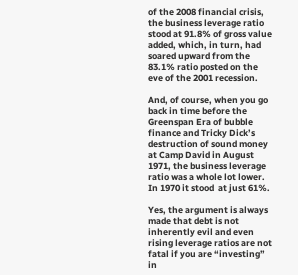of the 2008 financial crisis, the business leverage ratio stood at 91.8% of gross value added, which, in turn, had soared upward from the 83.1% ratio posted on the eve of the 2001 recession.

And, of course, when you go back in time before the Greenspan Era of bubble finance and Tricky Dick’s destruction of sound money at Camp David in August 1971, the business leverage ratio was a whole lot lower. In 1970 it stood  at just 61%.

Yes, the argument is always made that debt is not inherently evil and even rising leverage ratios are not fatal if you are “investing” in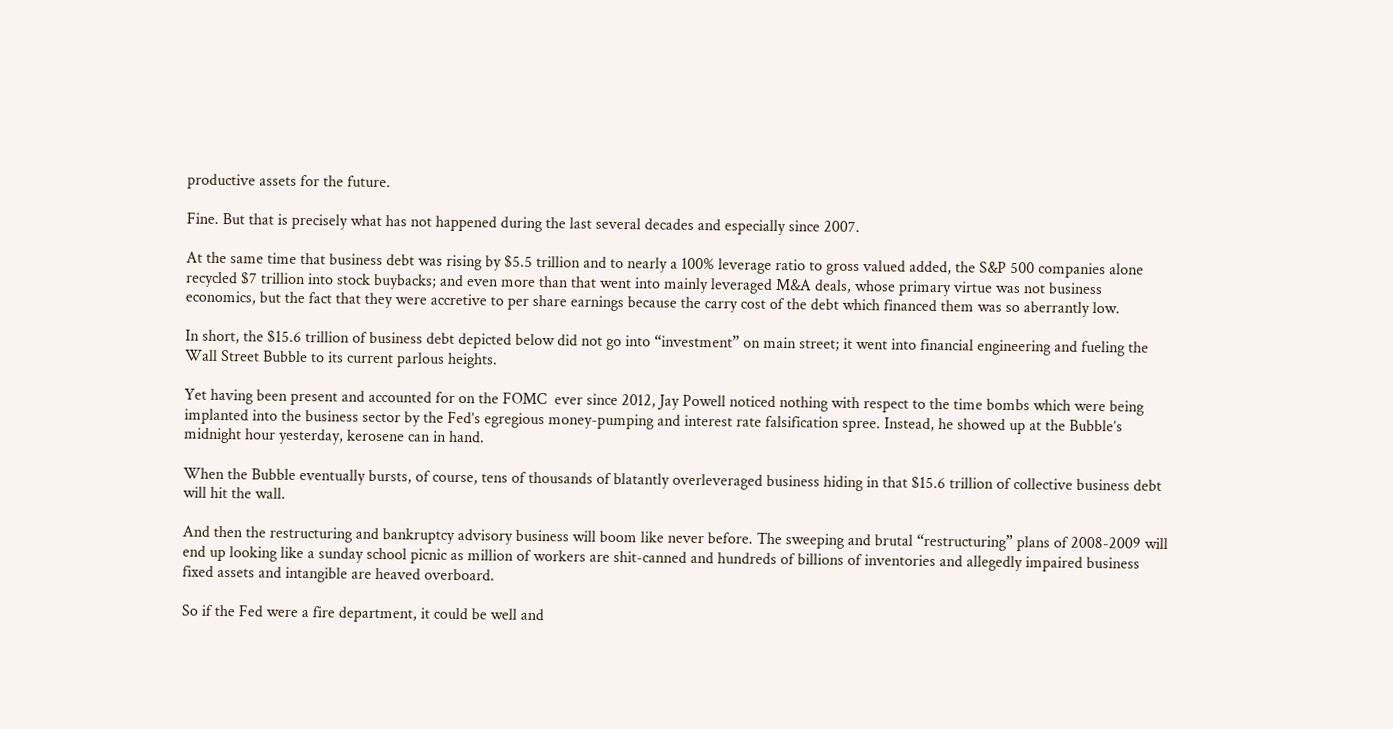productive assets for the future.

Fine. But that is precisely what has not happened during the last several decades and especially since 2007.

At the same time that business debt was rising by $5.5 trillion and to nearly a 100% leverage ratio to gross valued added, the S&P 500 companies alone recycled $7 trillion into stock buybacks; and even more than that went into mainly leveraged M&A deals, whose primary virtue was not business economics, but the fact that they were accretive to per share earnings because the carry cost of the debt which financed them was so aberrantly low.

In short, the $15.6 trillion of business debt depicted below did not go into “investment” on main street; it went into financial engineering and fueling the Wall Street Bubble to its current parlous heights.

Yet having been present and accounted for on the FOMC  ever since 2012, Jay Powell noticed nothing with respect to the time bombs which were being implanted into the business sector by the Fed’s egregious money-pumping and interest rate falsification spree. Instead, he showed up at the Bubble’s midnight hour yesterday, kerosene can in hand.

When the Bubble eventually bursts, of course, tens of thousands of blatantly overleveraged business hiding in that $15.6 trillion of collective business debt will hit the wall.

And then the restructuring and bankruptcy advisory business will boom like never before. The sweeping and brutal “restructuring” plans of 2008-2009 will end up looking like a sunday school picnic as million of workers are shit-canned and hundreds of billions of inventories and allegedly impaired business fixed assets and intangible are heaved overboard.

So if the Fed were a fire department, it could be well and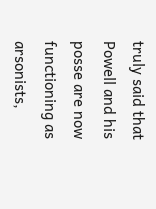truly said that Powell and his posse are now functioning as arsonists,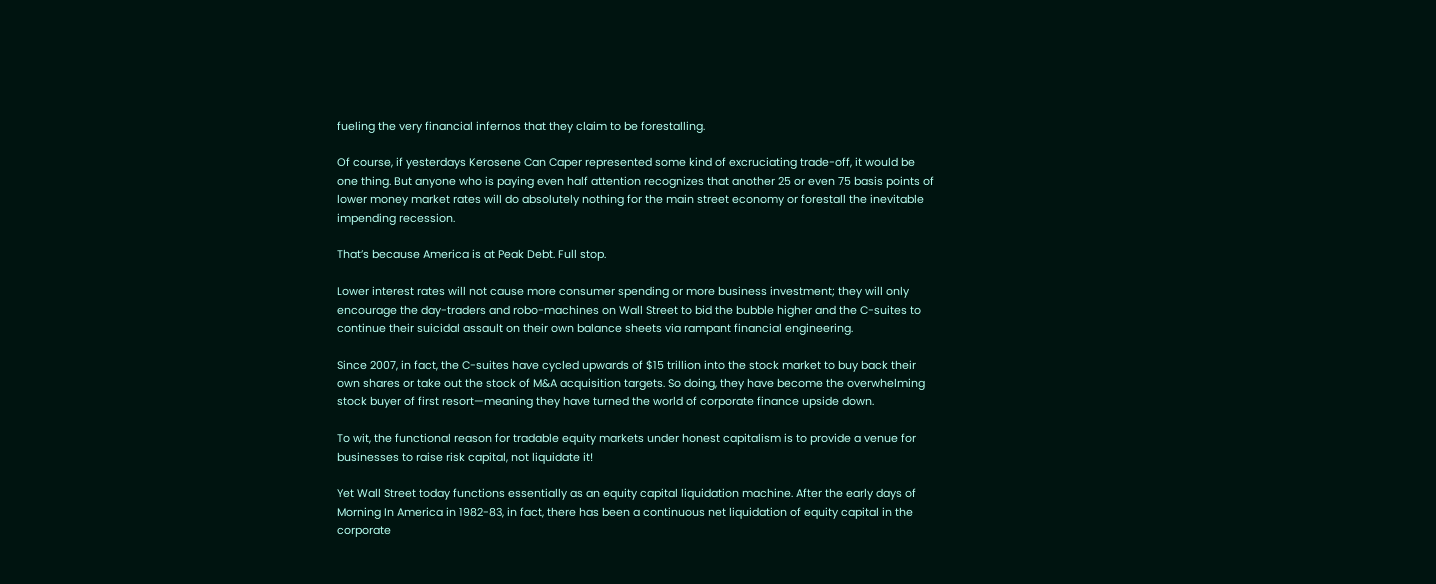fueling the very financial infernos that they claim to be forestalling.

Of course, if yesterdays Kerosene Can Caper represented some kind of excruciating trade-off, it would be one thing. But anyone who is paying even half attention recognizes that another 25 or even 75 basis points of lower money market rates will do absolutely nothing for the main street economy or forestall the inevitable impending recession.

That’s because America is at Peak Debt. Full stop.

Lower interest rates will not cause more consumer spending or more business investment; they will only encourage the day-traders and robo-machines on Wall Street to bid the bubble higher and the C-suites to continue their suicidal assault on their own balance sheets via rampant financial engineering.

Since 2007, in fact, the C-suites have cycled upwards of $15 trillion into the stock market to buy back their own shares or take out the stock of M&A acquisition targets. So doing, they have become the overwhelming stock buyer of first resort—meaning they have turned the world of corporate finance upside down.

To wit, the functional reason for tradable equity markets under honest capitalism is to provide a venue for businesses to raise risk capital, not liquidate it!

Yet Wall Street today functions essentially as an equity capital liquidation machine. After the early days of Morning In America in 1982-83, in fact, there has been a continuous net liquidation of equity capital in the corporate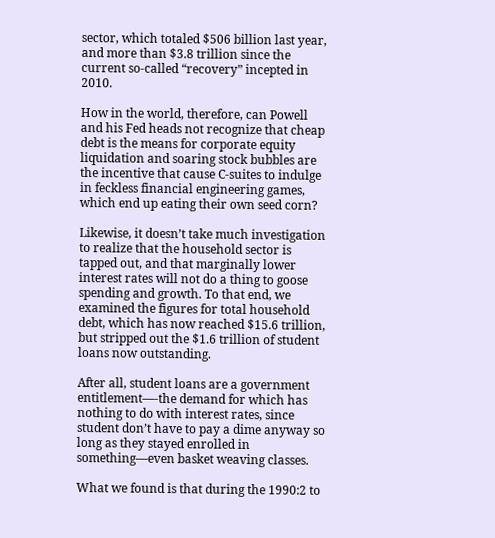sector, which totaled $506 billion last year, and more than $3.8 trillion since the current so-called “recovery” incepted in 2010.

How in the world, therefore, can Powell and his Fed heads not recognize that cheap debt is the means for corporate equity liquidation and soaring stock bubbles are the incentive that cause C-suites to indulge in feckless financial engineering games, which end up eating their own seed corn?

Likewise, it doesn’t take much investigation to realize that the household sector is tapped out, and that marginally lower interest rates will not do a thing to goose spending and growth. To that end, we examined the figures for total household debt, which has now reached $15.6 trillion, but stripped out the $1.6 trillion of student loans now outstanding.

After all, student loans are a government entitlement—-the demand for which has nothing to do with interest rates, since student don’t have to pay a dime anyway so long as they stayed enrolled in something—even basket weaving classes.

What we found is that during the 1990:2 to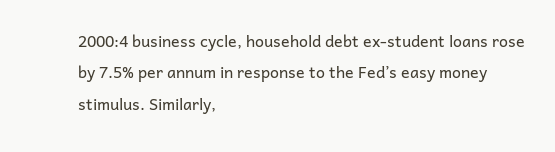2000:4 business cycle, household debt ex-student loans rose by 7.5% per annum in response to the Fed’s easy money stimulus. Similarly,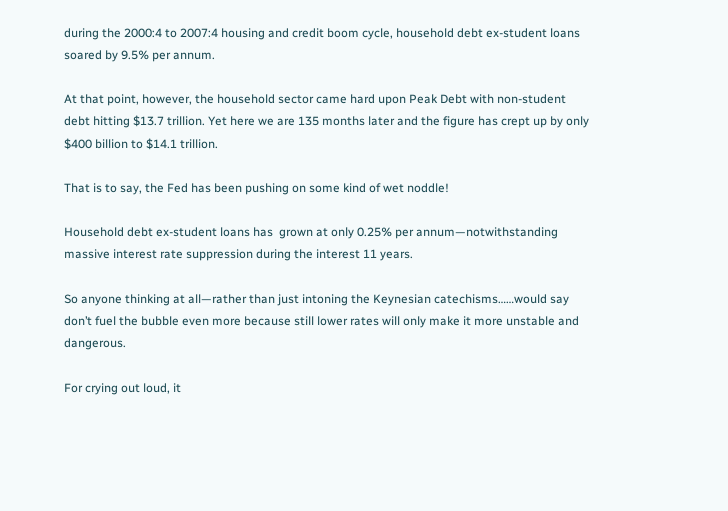during the 2000:4 to 2007:4 housing and credit boom cycle, household debt ex-student loans soared by 9.5% per annum.

At that point, however, the household sector came hard upon Peak Debt with non-student debt hitting $13.7 trillion. Yet here we are 135 months later and the figure has crept up by only $400 billion to $14.1 trillion.

That is to say, the Fed has been pushing on some kind of wet noddle!

Household debt ex-student loans has  grown at only 0.25% per annum—notwithstanding massive interest rate suppression during the interest 11 years.

So anyone thinking at all—rather than just intoning the Keynesian catechisms……would say don’t fuel the bubble even more because still lower rates will only make it more unstable and dangerous.

For crying out loud, it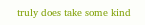truly does take some kind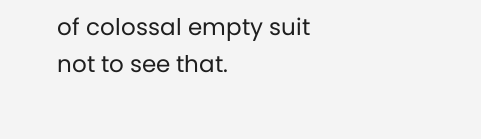of colossal empty suit not to see that.